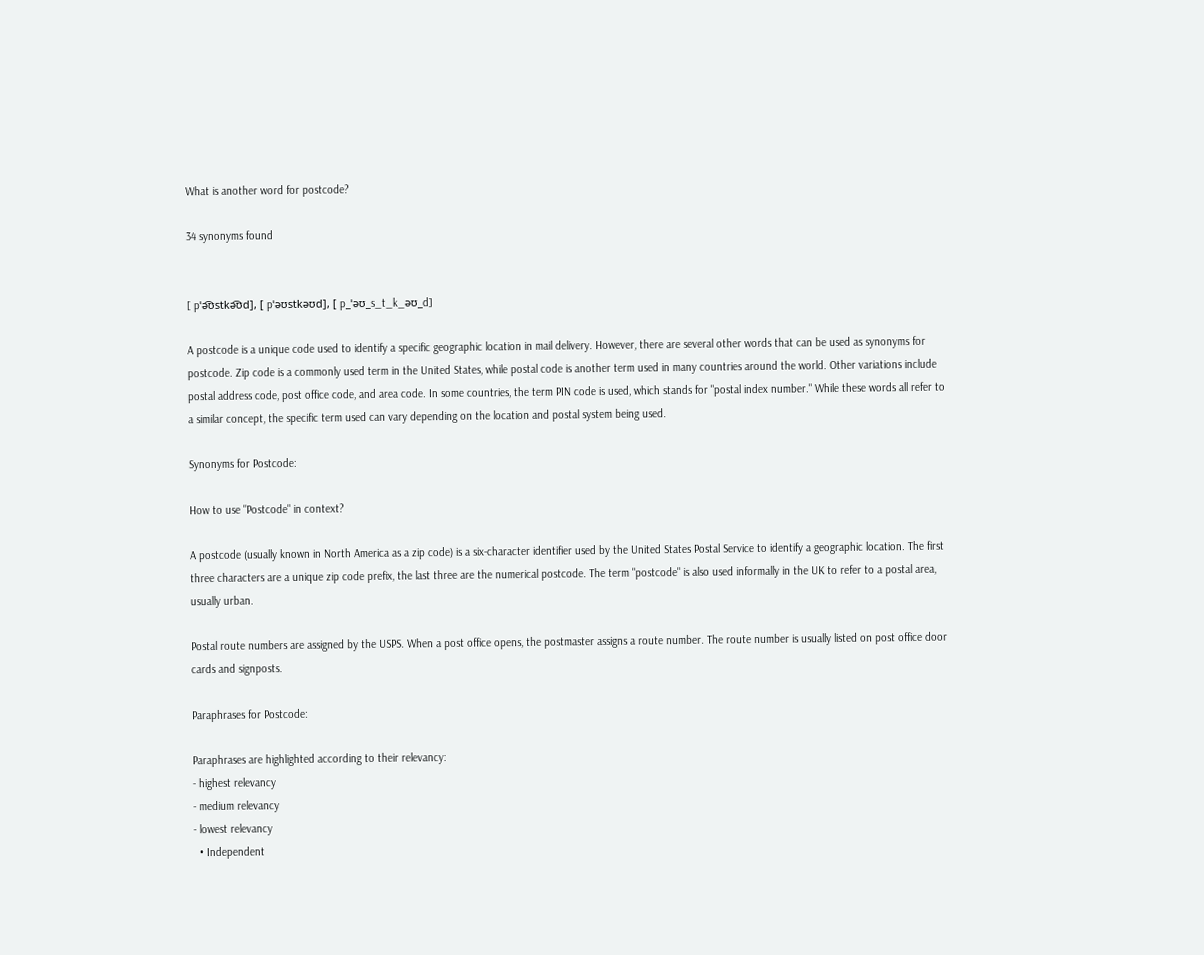What is another word for postcode?

34 synonyms found


[ pˈə͡ʊstkə͡ʊd], [ pˈəʊstkəʊd], [ p_ˈəʊ_s_t_k_əʊ_d]

A postcode is a unique code used to identify a specific geographic location in mail delivery. However, there are several other words that can be used as synonyms for postcode. Zip code is a commonly used term in the United States, while postal code is another term used in many countries around the world. Other variations include postal address code, post office code, and area code. In some countries, the term PIN code is used, which stands for "postal index number." While these words all refer to a similar concept, the specific term used can vary depending on the location and postal system being used.

Synonyms for Postcode:

How to use "Postcode" in context?

A postcode (usually known in North America as a zip code) is a six-character identifier used by the United States Postal Service to identify a geographic location. The first three characters are a unique zip code prefix, the last three are the numerical postcode. The term "postcode" is also used informally in the UK to refer to a postal area, usually urban.

Postal route numbers are assigned by the USPS. When a post office opens, the postmaster assigns a route number. The route number is usually listed on post office door cards and signposts.

Paraphrases for Postcode:

Paraphrases are highlighted according to their relevancy:
- highest relevancy
- medium relevancy
- lowest relevancy
  • Independent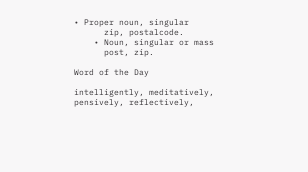• Proper noun, singular
      zip, postalcode.
    • Noun, singular or mass
      post, zip.

Word of the Day

intelligently, meditatively, pensively, reflectively,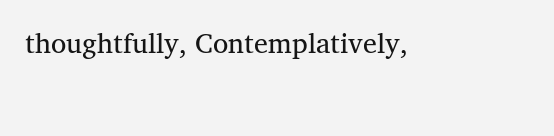thoughtfully, Contemplatively,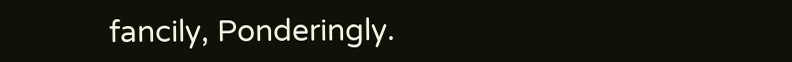fancily, Ponderingly.